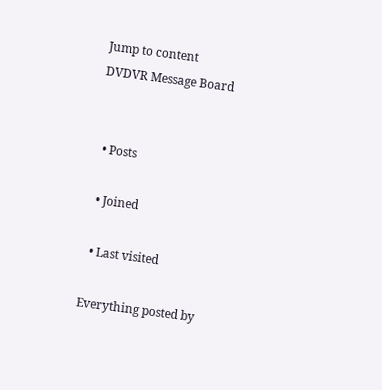Jump to content
DVDVR Message Board


  • Posts

  • Joined

  • Last visited

Everything posted by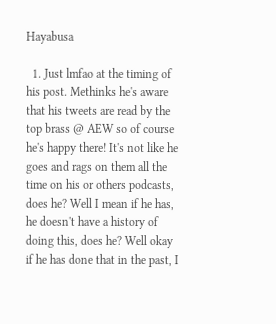Hayabusa

  1. Just lmfao at the timing of his post. Methinks he's aware that his tweets are read by the top brass @ AEW so of course he's happy there! It's not like he goes and rags on them all the time on his or others podcasts, does he? Well I mean if he has, he doesn't have a history of doing this, does he? Well okay if he has done that in the past, I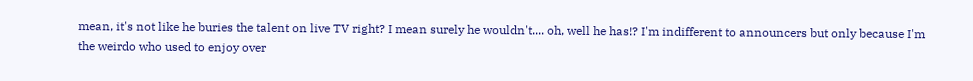mean, it's not like he buries the talent on live TV right? I mean surely he wouldn't.... oh, well he has!? I'm indifferent to announcers but only because I'm the weirdo who used to enjoy over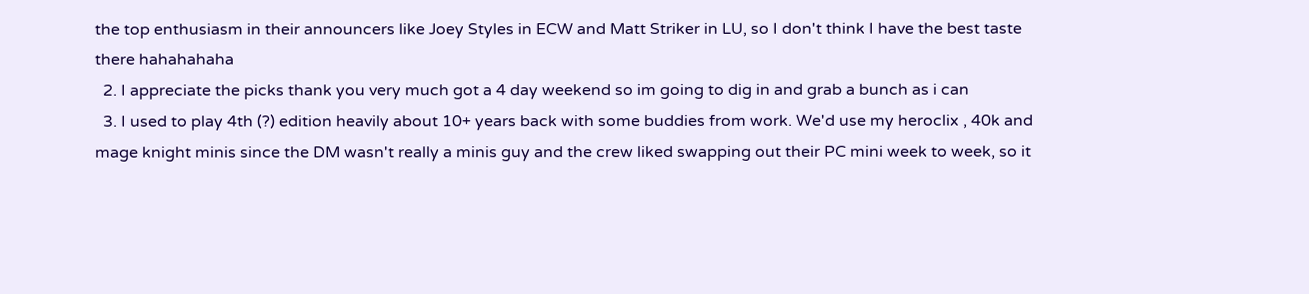the top enthusiasm in their announcers like Joey Styles in ECW and Matt Striker in LU, so I don't think I have the best taste there hahahahaha
  2. I appreciate the picks thank you very much got a 4 day weekend so im going to dig in and grab a bunch as i can
  3. I used to play 4th (?) edition heavily about 10+ years back with some buddies from work. We'd use my heroclix , 40k and mage knight minis since the DM wasn't really a minis guy and the crew liked swapping out their PC mini week to week, so it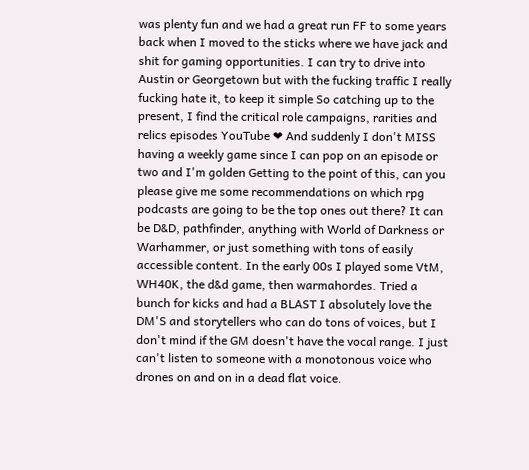was plenty fun and we had a great run FF to some years back when I moved to the sticks where we have jack and shit for gaming opportunities. I can try to drive into Austin or Georgetown but with the fucking traffic I really fucking hate it, to keep it simple So catching up to the present, I find the critical role campaigns, rarities and relics episodes YouTube ❤ And suddenly I don't MISS having a weekly game since I can pop on an episode or two and I'm golden Getting to the point of this, can you please give me some recommendations on which rpg podcasts are going to be the top ones out there? It can be D&D, pathfinder, anything with World of Darkness or Warhammer, or just something with tons of easily accessible content. In the early 00s I played some VtM, WH40K, the d&d game, then warmahordes. Tried a bunch for kicks and had a BLAST I absolutely love the DM'S and storytellers who can do tons of voices, but I don't mind if the GM doesn't have the vocal range. I just can't listen to someone with a monotonous voice who drones on and on in a dead flat voice.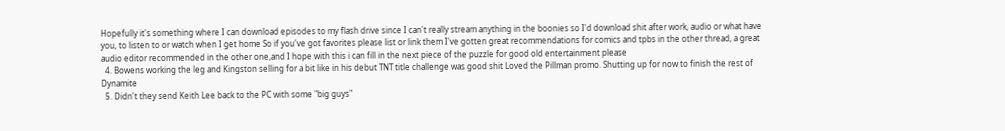Hopefully it's something where I can download episodes to my flash drive since I can't really stream anything in the boonies so I'd download shit after work, audio or what have you, to listen to or watch when I get home So if you've got favorites please list or link them I've gotten great recommendations for comics and tpbs in the other thread, a great audio editor recommended in the other one,and I hope with this i can fill in the next piece of the puzzle for good old entertainment please
  4. Bowens working the leg and Kingston selling for a bit like in his debut TNT title challenge was good shit Loved the Pillman promo. Shutting up for now to finish the rest of Dynamite
  5. Didn't they send Keith Lee back to the PC with some "big guys"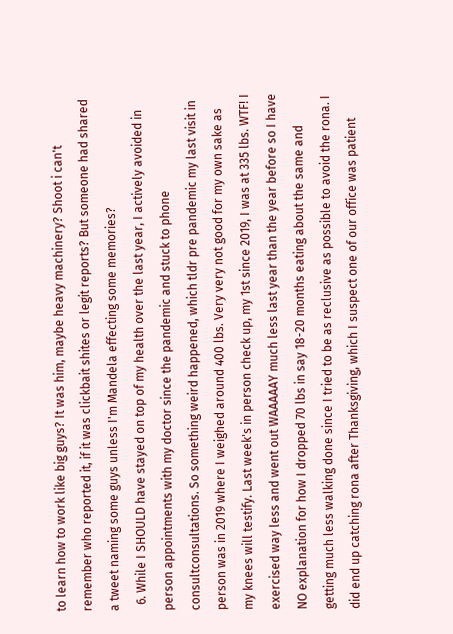to learn how to work like big guys? It was him, maybe heavy machinery? Shoot i can't remember who reported it, if it was clickbait shites or legit reports? But someone had shared a tweet naming some guys unless I'm Mandela effecting some memories?
  6. While I SHOULD have stayed on top of my health over the last year, I actively avoided in person appointments with my doctor since the pandemic and stuck to phone consultconsultations. So something weird happened, which tldr pre pandemic my last visit in person was in 2019 where I weighed around 400 lbs. Very very not good for my own sake as my knees will testify. Last week's in person check up, my 1st since 2019, I was at 335 lbs. WTF! I exercised way less and went out WAAAAAY much less last year than the year before so I have NO explanation for how I dropped 70 lbs in say 18-20 months eating about the same and getting much less walking done since I tried to be as reclusive as possible to avoid the rona. I did end up catching rona after Thanksgiving, which I suspect one of our office was patient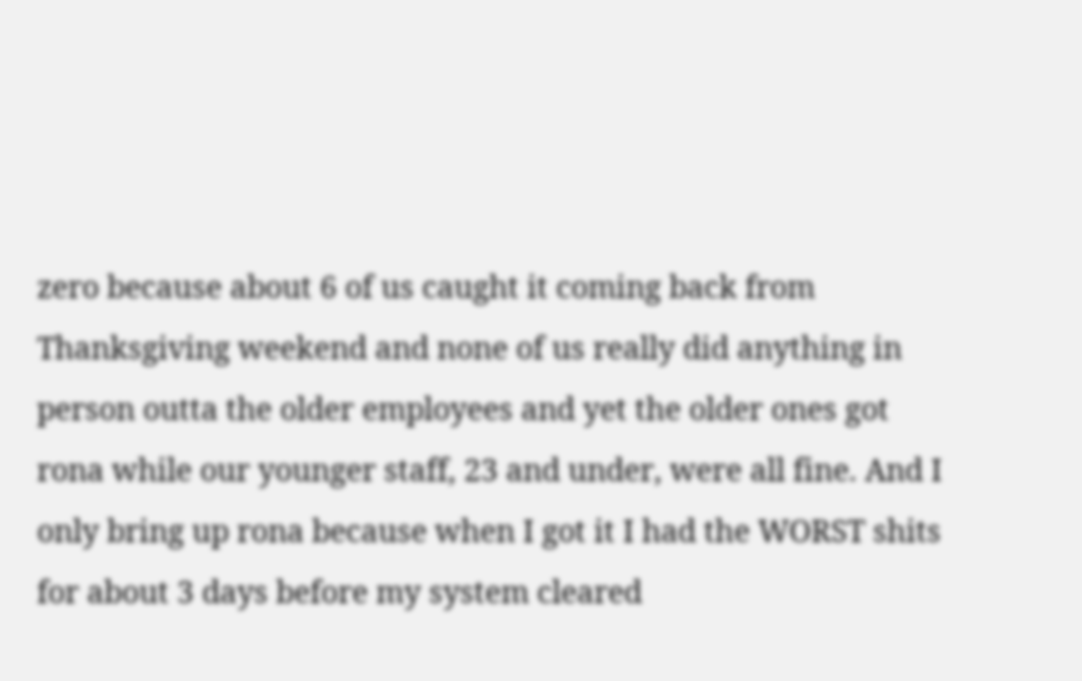zero because about 6 of us caught it coming back from Thanksgiving weekend and none of us really did anything in person outta the older employees and yet the older ones got rona while our younger staff, 23 and under, were all fine. And I only bring up rona because when I got it I had the WORST shits for about 3 days before my system cleared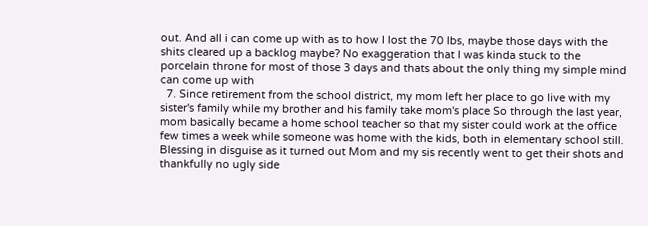out. And all i can come up with as to how I lost the 70 lbs, maybe those days with the shits cleared up a backlog maybe? No exaggeration that I was kinda stuck to the porcelain throne for most of those 3 days and thats about the only thing my simple mind can come up with
  7. Since retirement from the school district, my mom left her place to go live with my sister's family while my brother and his family take mom's place So through the last year, mom basically became a home school teacher so that my sister could work at the office few times a week while someone was home with the kids, both in elementary school still. Blessing in disguise as it turned out Mom and my sis recently went to get their shots and thankfully no ugly side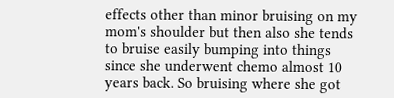effects other than minor bruising on my mom's shoulder but then also she tends to bruise easily bumping into things since she underwent chemo almost 10 years back. So bruising where she got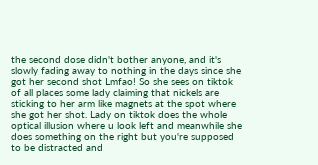the second dose didn't bother anyone, and it's slowly fading away to nothing in the days since she got her second shot Lmfao! So she sees on tiktok of all places some lady claiming that nickels are sticking to her arm like magnets at the spot where she got her shot. Lady on tiktok does the whole optical illusion where u look left and meanwhile she does something on the right but you're supposed to be distracted and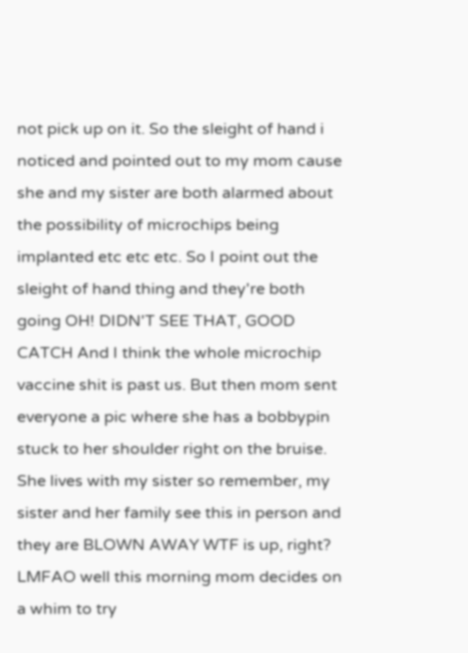not pick up on it. So the sleight of hand i noticed and pointed out to my mom cause she and my sister are both alarmed about the possibility of microchips being implanted etc etc etc. So I point out the sleight of hand thing and they're both going OH! DIDN'T SEE THAT, GOOD CATCH And I think the whole microchip vaccine shit is past us. But then mom sent everyone a pic where she has a bobbypin stuck to her shoulder right on the bruise. She lives with my sister so remember, my sister and her family see this in person and they are BLOWN AWAY WTF is up, right? LMFAO well this morning mom decides on a whim to try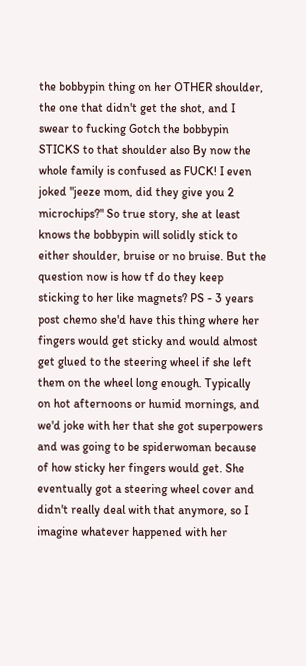the bobbypin thing on her OTHER shoulder, the one that didn't get the shot, and I swear to fucking Gotch the bobbypin STICKS to that shoulder also By now the whole family is confused as FUCK! I even joked "jeeze mom, did they give you 2 microchips?" So true story, she at least knows the bobbypin will solidly stick to either shoulder, bruise or no bruise. But the question now is how tf do they keep sticking to her like magnets? PS - 3 years post chemo she'd have this thing where her fingers would get sticky and would almost get glued to the steering wheel if she left them on the wheel long enough. Typically on hot afternoons or humid mornings, and we'd joke with her that she got superpowers and was going to be spiderwoman because of how sticky her fingers would get. She eventually got a steering wheel cover and didn't really deal with that anymore, so I imagine whatever happened with her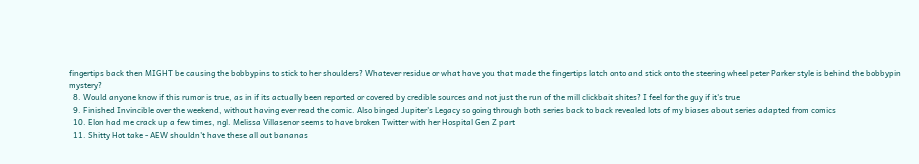fingertips back then MIGHT be causing the bobbypins to stick to her shoulders? Whatever residue or what have you that made the fingertips latch onto and stick onto the steering wheel peter Parker style is behind the bobbypin mystery?
  8. Would anyone know if this rumor is true, as in if its actually been reported or covered by credible sources and not just the run of the mill clickbait shites? I feel for the guy if it's true
  9. Finished Invincible over the weekend, without having ever read the comic. Also binged Jupiter's Legacy so going through both series back to back revealed lots of my biases about series adapted from comics
  10. Elon had me crack up a few times, ngl. Melissa Villasenor seems to have broken Twitter with her Hospital Gen Z part
  11. Shitty Hot take - AEW shouldn't have these all out bananas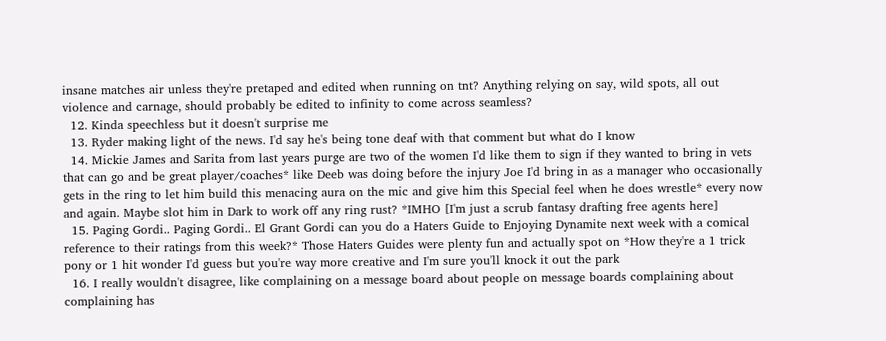insane matches air unless they're pretaped and edited when running on tnt? Anything relying on say, wild spots, all out violence and carnage, should probably be edited to infinity to come across seamless?
  12. Kinda speechless but it doesn't surprise me
  13. Ryder making light of the news. I'd say he's being tone deaf with that comment but what do I know
  14. Mickie James and Sarita from last years purge are two of the women I'd like them to sign if they wanted to bring in vets that can go and be great player/coaches* like Deeb was doing before the injury Joe I'd bring in as a manager who occasionally gets in the ring to let him build this menacing aura on the mic and give him this Special feel when he does wrestle* every now and again. Maybe slot him in Dark to work off any ring rust? *IMHO [I'm just a scrub fantasy drafting free agents here]
  15. Paging Gordi.. Paging Gordi.. El Grant Gordi can you do a Haters Guide to Enjoying Dynamite next week with a comical reference to their ratings from this week?* Those Haters Guides were plenty fun and actually spot on *How they're a 1 trick pony or 1 hit wonder I'd guess but you're way more creative and I'm sure you'll knock it out the park
  16. I really wouldn't disagree, like complaining on a message board about people on message boards complaining about complaining has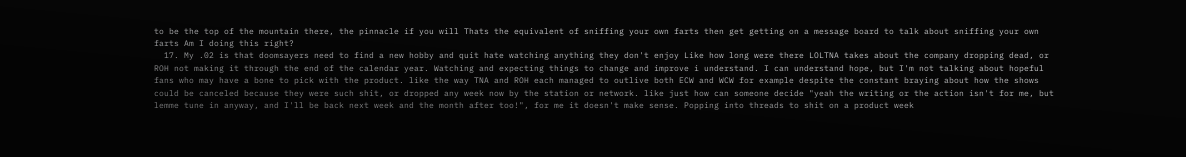to be the top of the mountain there, the pinnacle if you will Thats the equivalent of sniffing your own farts then get getting on a message board to talk about sniffing your own farts Am I doing this right?
  17. My .02 is that doomsayers need to find a new hobby and quit hate watching anything they don't enjoy Like how long were there LOLTNA takes about the company dropping dead, or ROH not making it through the end of the calendar year. Watching and expecting things to change and improve i understand. I can understand hope, but I'm not talking about hopeful fans who may have a bone to pick with the product. like the way TNA and ROH each managed to outlive both ECW and WCW for example despite the constant braying about how the shows could be canceled because they were such shit, or dropped any week now by the station or network. like just how can someone decide "yeah the writing or the action isn't for me, but lemme tune in anyway, and I'll be back next week and the month after too!", for me it doesn't make sense. Popping into threads to shit on a product week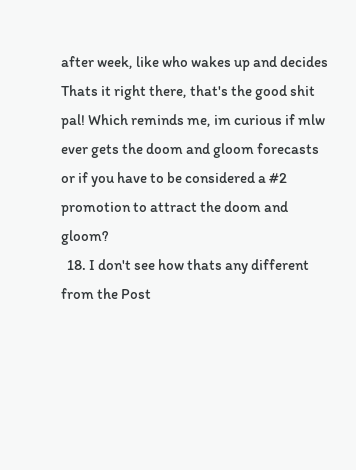after week, like who wakes up and decides Thats it right there, that's the good shit pal! Which reminds me, im curious if mlw ever gets the doom and gloom forecasts or if you have to be considered a #2 promotion to attract the doom and gloom?
  18. I don't see how thats any different from the Post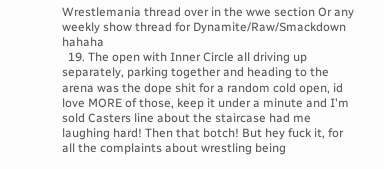Wrestlemania thread over in the wwe section Or any weekly show thread for Dynamite/Raw/Smackdown hahaha
  19. The open with Inner Circle all driving up separately, parking together and heading to the arena was the dope shit for a random cold open, id love MORE of those, keep it under a minute and I'm sold Casters line about the staircase had me laughing hard! Then that botch! But hey fuck it, for all the complaints about wrestling being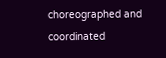choreographed and coordinated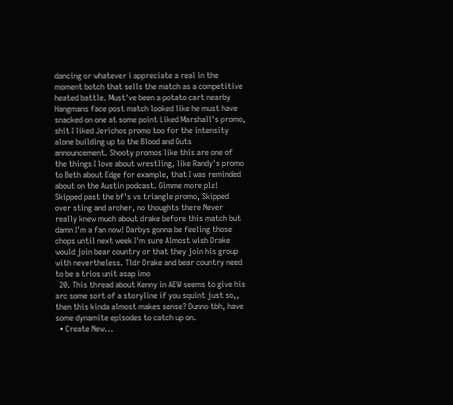dancing or whatever i appreciate a real in the moment botch that sells the match as a competitive heated battle. Must've been a potato cart nearby Hangmans face post match looked like he must have snacked on one at some point Liked Marshall's promo, shit I liked Jerichos promo too for the intensity alone building up to the Blood and Guts announcement. Shooty promos like this are one of the things I love about wrestling, like Randy's promo to Beth about Edge for example, that I was reminded about on the Austin podcast. Gimme more plz! Skipped past the bf's vs triangle promo, Skipped over sting and archer, no thoughts there Never really knew much about drake before this match but damn I'm a fan now! Darbys gonna be feeling those chops until next week I'm sure Almost wish Drake would join bear country or that they join his group with nevertheless. Tldr Drake and bear country need to be a trios unit asap imo
  20. This thread about Kenny in AEW seems to give his arc some sort of a storyline if you squint just so,, then this kinda almost makes sense? Dunno tbh, have some dynamite episodes to catch up on.
  • Create New...